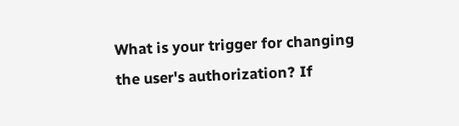What is your trigger for changing the user's authorization? If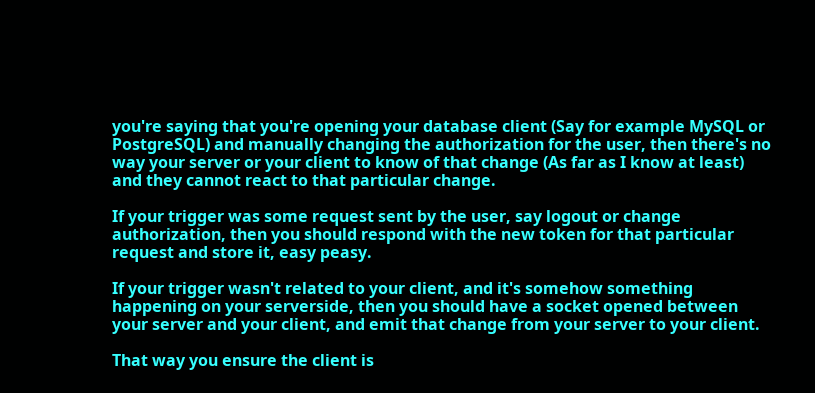you're saying that you're opening your database client (Say for example MySQL or PostgreSQL) and manually changing the authorization for the user, then there's no way your server or your client to know of that change (As far as I know at least) and they cannot react to that particular change.

If your trigger was some request sent by the user, say logout or change authorization, then you should respond with the new token for that particular request and store it, easy peasy.

If your trigger wasn't related to your client, and it's somehow something happening on your serverside, then you should have a socket opened between your server and your client, and emit that change from your server to your client.

That way you ensure the client is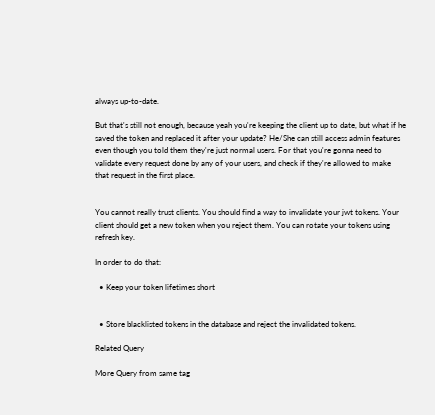always up-to-date.

But that's still not enough, because yeah you're keeping the client up to date, but what if he saved the token and replaced it after your update? He/She can still access admin features even though you told them they're just normal users. For that you're gonna need to validate every request done by any of your users, and check if they're allowed to make that request in the first place.


You cannot really trust clients. You should find a way to invalidate your jwt tokens. Your client should get a new token when you reject them. You can rotate your tokens using refresh key.

In order to do that:

  • Keep your token lifetimes short


  • Store blacklisted tokens in the database and reject the invalidated tokens.

Related Query

More Query from same tag